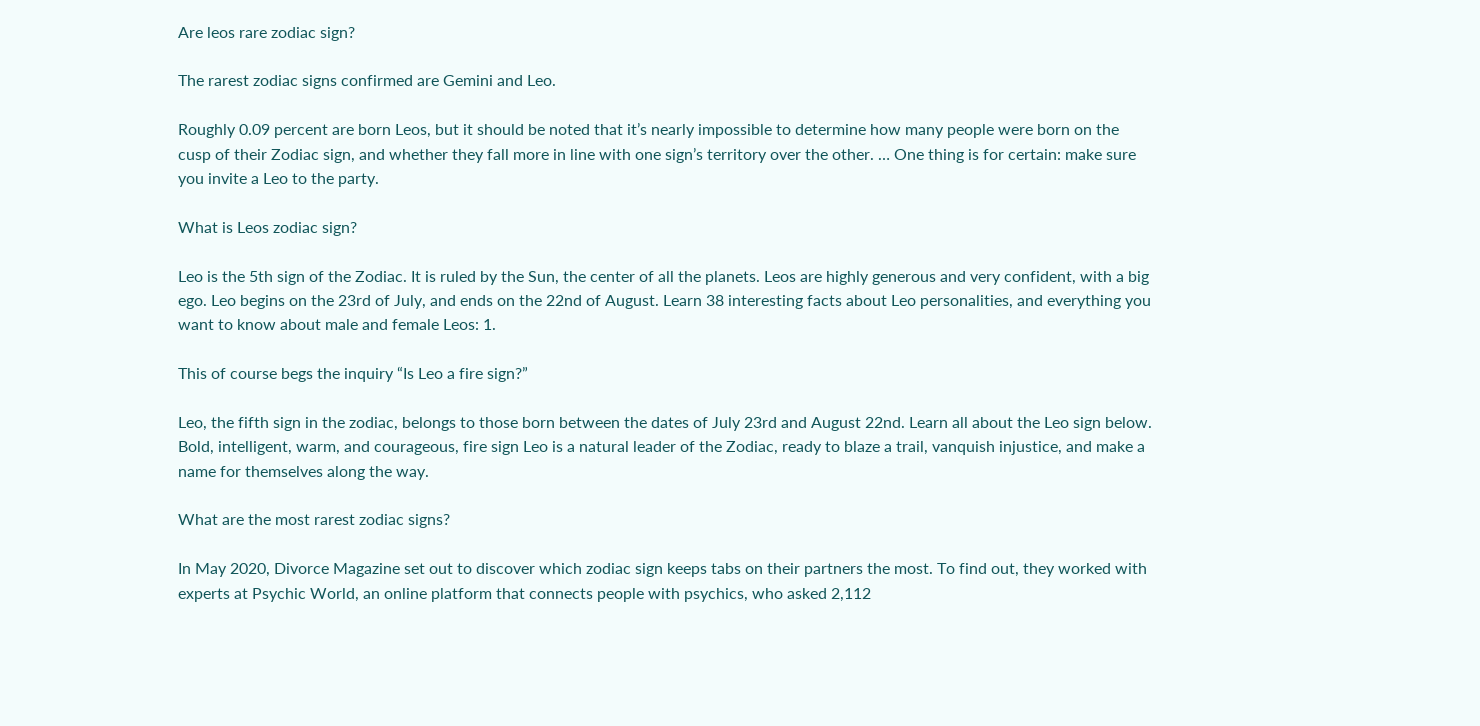Are leos rare zodiac sign?

The rarest zodiac signs confirmed are Gemini and Leo.

Roughly 0.09 percent are born Leos, but it should be noted that it’s nearly impossible to determine how many people were born on the cusp of their Zodiac sign, and whether they fall more in line with one sign’s territory over the other. … One thing is for certain: make sure you invite a Leo to the party.

What is Leos zodiac sign?

Leo is the 5th sign of the Zodiac. It is ruled by the Sun, the center of all the planets. Leos are highly generous and very confident, with a big ego. Leo begins on the 23rd of July, and ends on the 22nd of August. Learn 38 interesting facts about Leo personalities, and everything you want to know about male and female Leos: 1.

This of course begs the inquiry “Is Leo a fire sign?”

Leo, the fifth sign in the zodiac, belongs to those born between the dates of July 23rd and August 22nd. Learn all about the Leo sign below. Bold, intelligent, warm, and courageous, fire sign Leo is a natural leader of the Zodiac, ready to blaze a trail, vanquish injustice, and make a name for themselves along the way.

What are the most rarest zodiac signs?

In May 2020, Divorce Magazine set out to discover which zodiac sign keeps tabs on their partners the most. To find out, they worked with experts at Psychic World, an online platform that connects people with psychics, who asked 2,112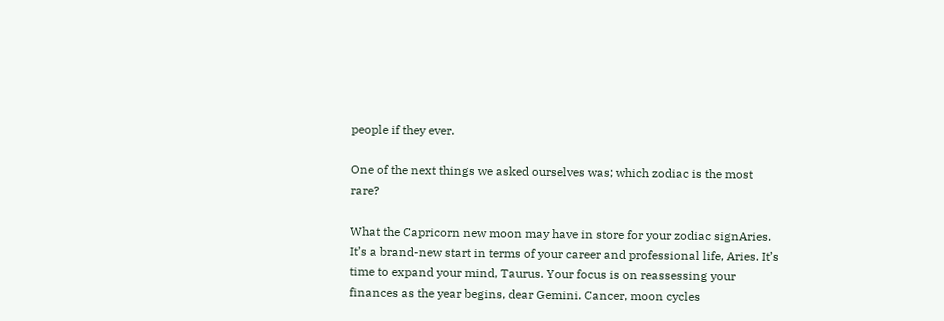people if they ever.

One of the next things we asked ourselves was; which zodiac is the most rare?

What the Capricorn new moon may have in store for your zodiac signAries. It’s a brand-new start in terms of your career and professional life, Aries. It’s time to expand your mind, Taurus. Your focus is on reassessing your finances as the year begins, dear Gemini. Cancer, moon cycles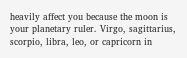heavily affect you because the moon is your planetary ruler. Virgo, sagittarius, scorpio, libra, leo, or capricorn in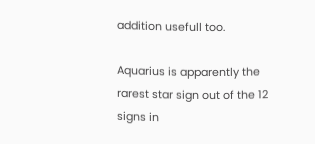addition usefull too.

Aquarius is apparently the rarest star sign out of the 12 signs in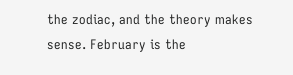the zodiac, and the theory makes sense. February is the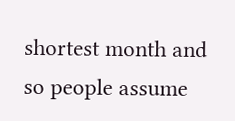shortest month and so people assume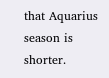that Aquarius season is shorter.